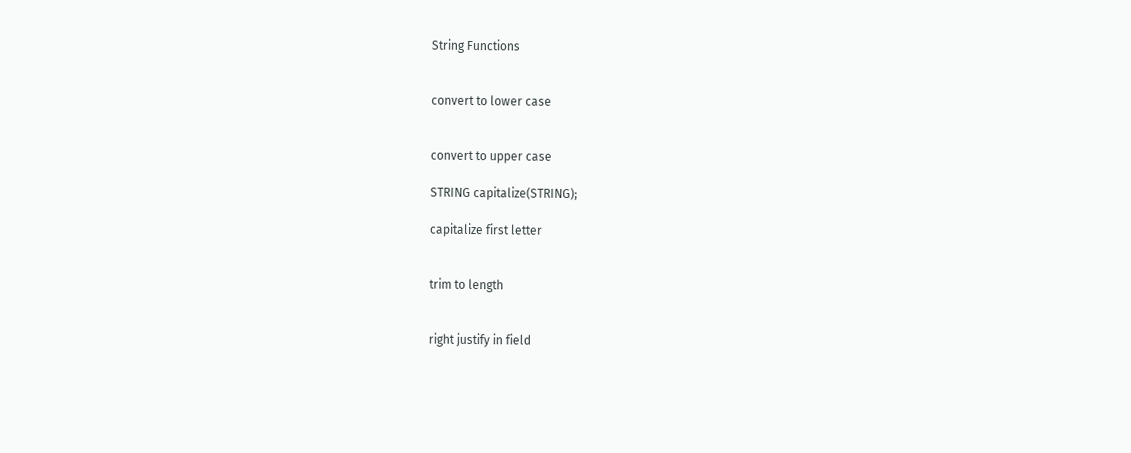String Functions


convert to lower case


convert to upper case

STRING capitalize(STRING);

capitalize first letter


trim to length


right justify in field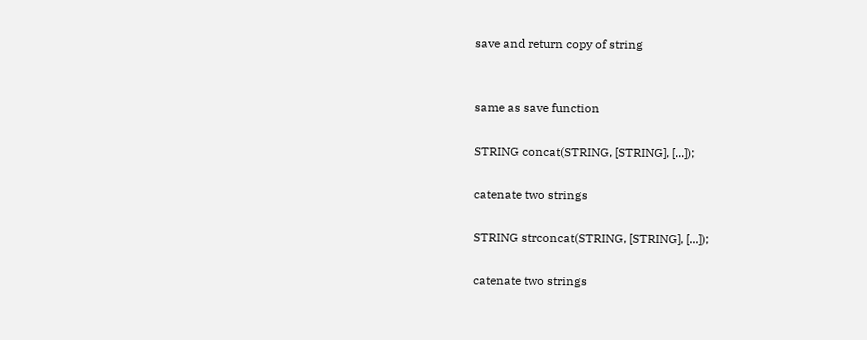save and return copy of string


same as save function

STRING concat(STRING, [STRING], [...]);

catenate two strings

STRING strconcat(STRING, [STRING], [...]);

catenate two strings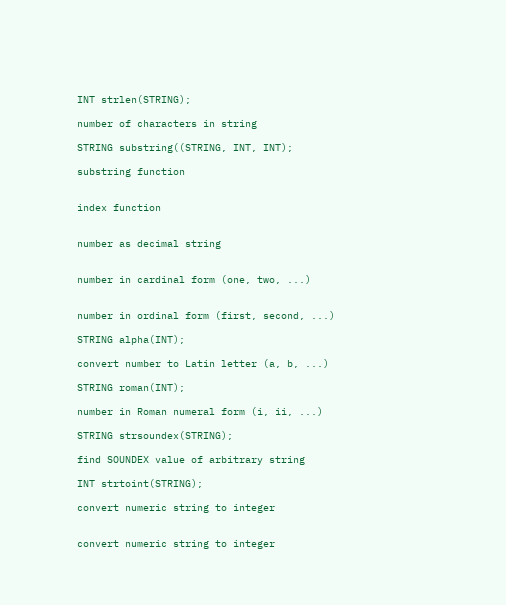INT strlen(STRING);

number of characters in string

STRING substring((STRING, INT, INT);

substring function


index function


number as decimal string


number in cardinal form (one, two, ...)


number in ordinal form (first, second, ...)

STRING alpha(INT);

convert number to Latin letter (a, b, ...)

STRING roman(INT);

number in Roman numeral form (i, ii, ...)

STRING strsoundex(STRING);

find SOUNDEX value of arbitrary string

INT strtoint(STRING);

convert numeric string to integer


convert numeric string to integer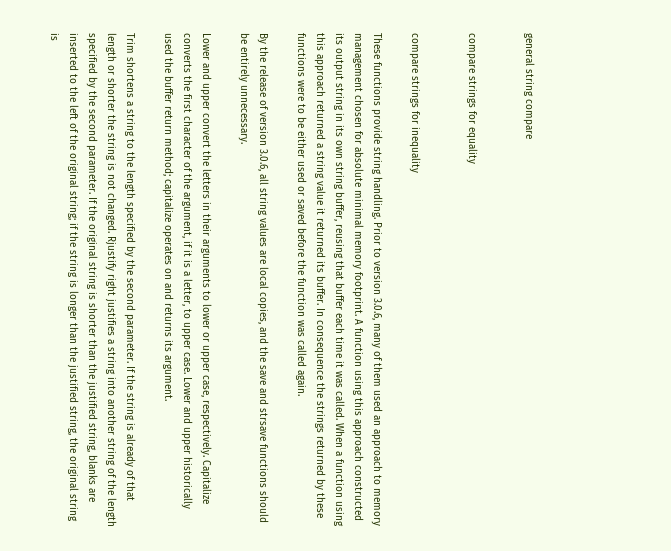general string compare


compare strings for equality


compare strings for inequality

These functions provide string handling. Prior to version 3.0.6, many of them used an approach to memory management chosen for absolute minimal memory footprint. A function using this approach constructed its output string in its own string buffer, reusing that buffer each time it was called. When a function using this approach returned a string value it returned its buffer. In consequence the strings returned by these functions were to be either used or saved before the function was called again.

By the release of version 3.0.6, all string values are local copies, and the save and strsave functions should be entirely unnecessary.

Lower and upper convert the letters in their arguments to lower or upper case, respectively. Capitalize converts the first character of the argument, if it is a letter, to upper case. Lower and upper historically used the buffer return method; capitalize operates on and returns its argument.

Trim shortens a string to the length specified by the second parameter. If the string is already of that length or shorter the string is not changed. Rjustify right justifies a string into another string of the length specified by the second parameter. If the original string is shorter than the justified string, blanks are inserted to the left of the original string; if the string is longer than the justified string, the original string is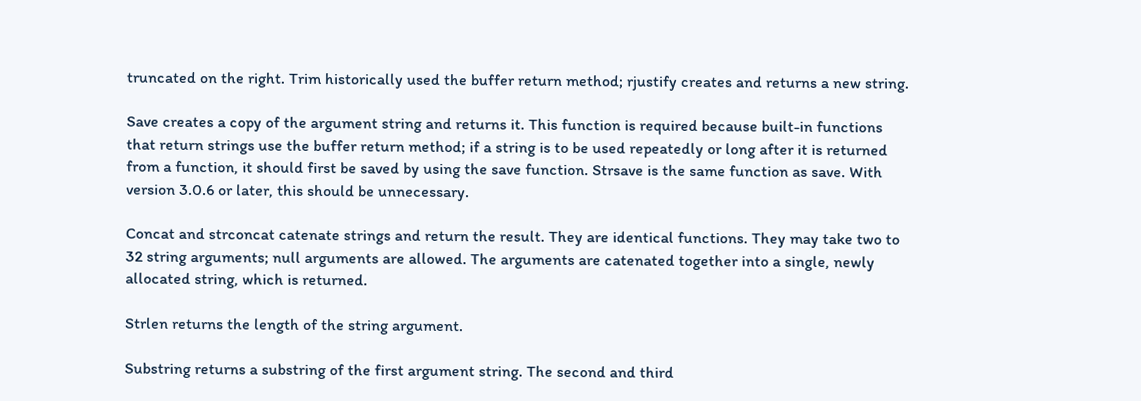truncated on the right. Trim historically used the buffer return method; rjustify creates and returns a new string.

Save creates a copy of the argument string and returns it. This function is required because built-in functions that return strings use the buffer return method; if a string is to be used repeatedly or long after it is returned from a function, it should first be saved by using the save function. Strsave is the same function as save. With version 3.0.6 or later, this should be unnecessary.

Concat and strconcat catenate strings and return the result. They are identical functions. They may take two to 32 string arguments; null arguments are allowed. The arguments are catenated together into a single, newly allocated string, which is returned.

Strlen returns the length of the string argument.

Substring returns a substring of the first argument string. The second and third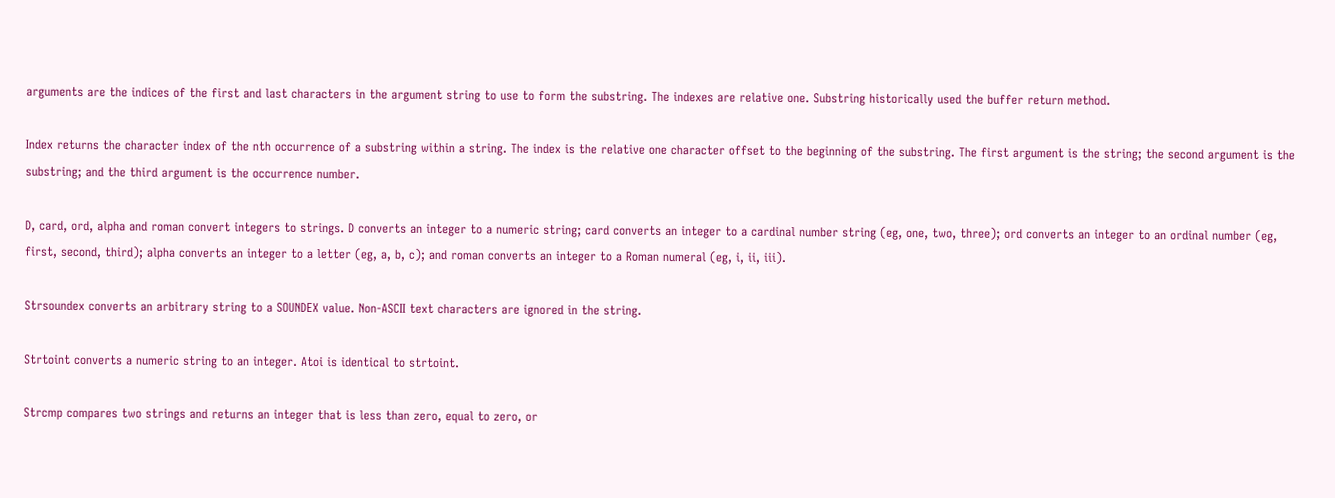arguments are the indices of the first and last characters in the argument string to use to form the substring. The indexes are relative one. Substring historically used the buffer return method.

Index returns the character index of the nth occurrence of a substring within a string. The index is the relative one character offset to the beginning of the substring. The first argument is the string; the second argument is the substring; and the third argument is the occurrence number.

D, card, ord, alpha and roman convert integers to strings. D converts an integer to a numeric string; card converts an integer to a cardinal number string (eg, one, two, three); ord converts an integer to an ordinal number (eg, first, second, third); alpha converts an integer to a letter (eg, a, b, c); and roman converts an integer to a Roman numeral (eg, i, ii, iii).

Strsoundex converts an arbitrary string to a SOUNDEX value. Non-ASCII text characters are ignored in the string.

Strtoint converts a numeric string to an integer. Atoi is identical to strtoint.

Strcmp compares two strings and returns an integer that is less than zero, equal to zero, or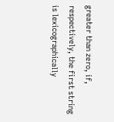greater than zero, if, respectively, the first string is lexicographically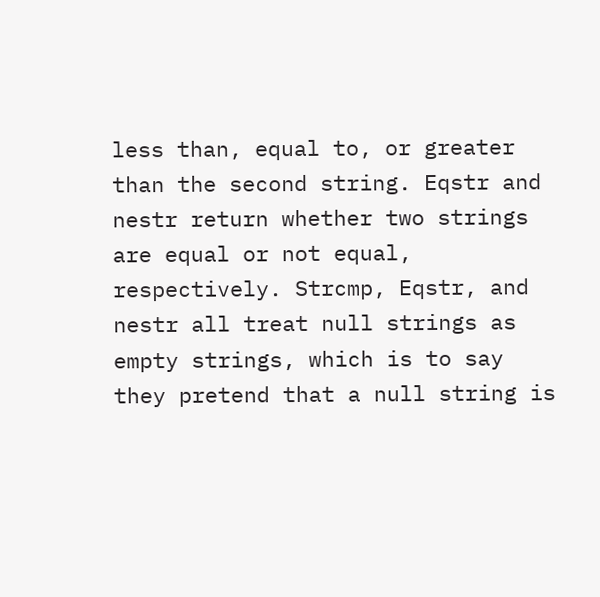less than, equal to, or greater than the second string. Eqstr and nestr return whether two strings are equal or not equal, respectively. Strcmp, Eqstr, and nestr all treat null strings as empty strings, which is to say they pretend that a null string is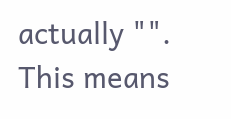actually "". This means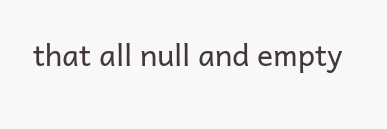that all null and empty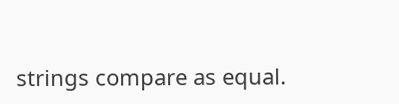strings compare as equal.